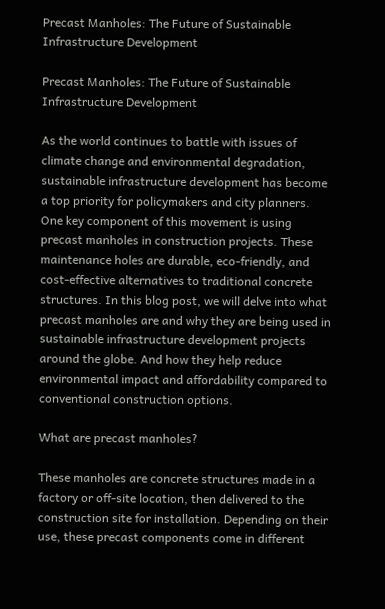Precast Manholes: The Future of Sustainable Infrastructure Development

Precast Manholes: The Future of Sustainable Infrastructure Development

As the world continues to battle with issues of climate change and environmental degradation, sustainable infrastructure development has become a top priority for policymakers and city planners. One key component of this movement is using precast manholes in construction projects. These maintenance holes are durable, eco-friendly, and cost-effective alternatives to traditional concrete structures. In this blog post, we will delve into what precast manholes are and why they are being used in sustainable infrastructure development projects around the globe. And how they help reduce environmental impact and affordability compared to conventional construction options.

What are precast manholes?

These manholes are concrete structures made in a factory or off-site location, then delivered to the construction site for installation. Depending on their use, these precast components come in different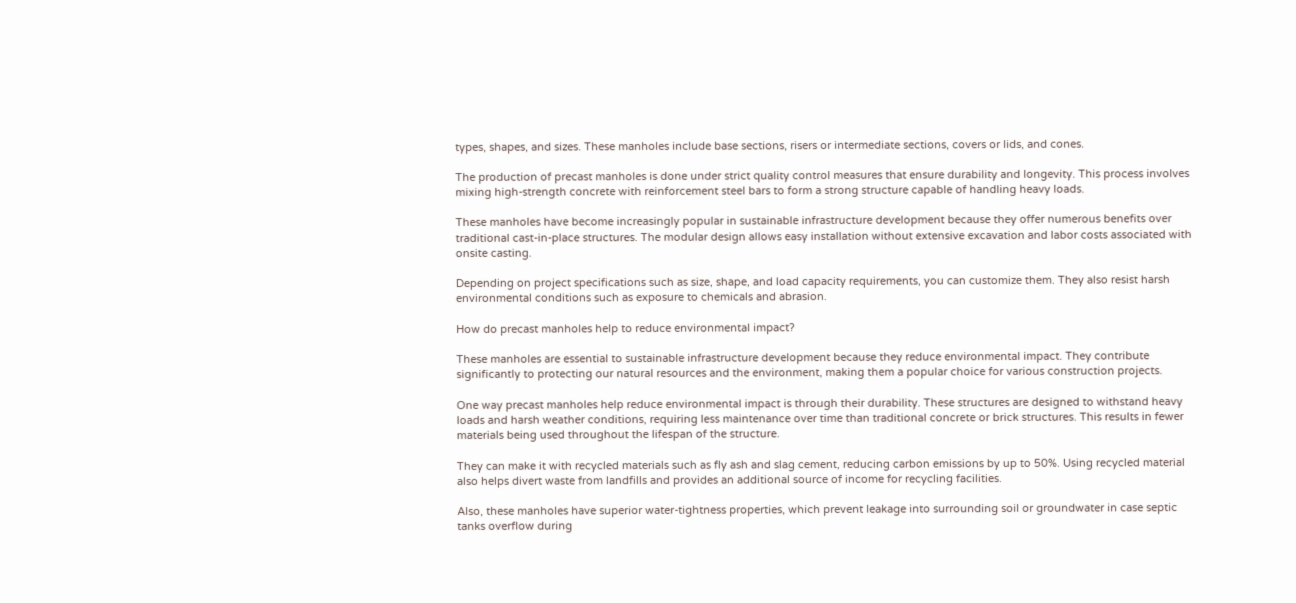types, shapes, and sizes. These manholes include base sections, risers or intermediate sections, covers or lids, and cones.

The production of precast manholes is done under strict quality control measures that ensure durability and longevity. This process involves mixing high-strength concrete with reinforcement steel bars to form a strong structure capable of handling heavy loads.

These manholes have become increasingly popular in sustainable infrastructure development because they offer numerous benefits over traditional cast-in-place structures. The modular design allows easy installation without extensive excavation and labor costs associated with onsite casting.

Depending on project specifications such as size, shape, and load capacity requirements, you can customize them. They also resist harsh environmental conditions such as exposure to chemicals and abrasion.

How do precast manholes help to reduce environmental impact?

These manholes are essential to sustainable infrastructure development because they reduce environmental impact. They contribute significantly to protecting our natural resources and the environment, making them a popular choice for various construction projects.

One way precast manholes help reduce environmental impact is through their durability. These structures are designed to withstand heavy loads and harsh weather conditions, requiring less maintenance over time than traditional concrete or brick structures. This results in fewer materials being used throughout the lifespan of the structure.

They can make it with recycled materials such as fly ash and slag cement, reducing carbon emissions by up to 50%. Using recycled material also helps divert waste from landfills and provides an additional source of income for recycling facilities.

Also, these manholes have superior water-tightness properties, which prevent leakage into surrounding soil or groundwater in case septic tanks overflow during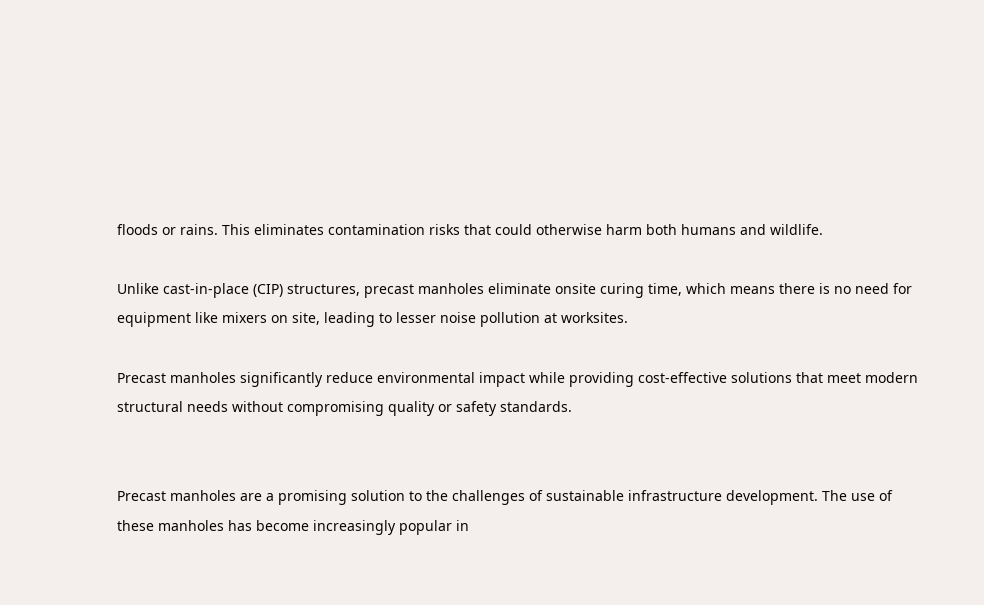floods or rains. This eliminates contamination risks that could otherwise harm both humans and wildlife.

Unlike cast-in-place (CIP) structures, precast manholes eliminate onsite curing time, which means there is no need for equipment like mixers on site, leading to lesser noise pollution at worksites.

Precast manholes significantly reduce environmental impact while providing cost-effective solutions that meet modern structural needs without compromising quality or safety standards.


Precast manholes are a promising solution to the challenges of sustainable infrastructure development. The use of these manholes has become increasingly popular in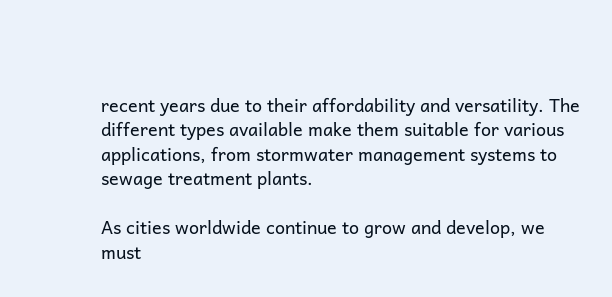recent years due to their affordability and versatility. The different types available make them suitable for various applications, from stormwater management systems to sewage treatment plants.

As cities worldwide continue to grow and develop, we must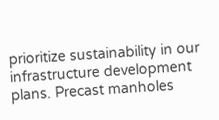prioritize sustainability in our infrastructure development plans. Precast manholes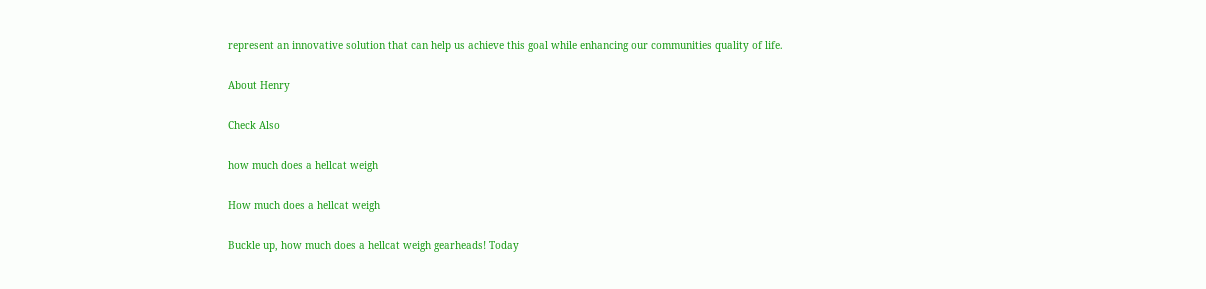represent an innovative solution that can help us achieve this goal while enhancing our communities quality of life.

About Henry

Check Also

how much does a hellcat weigh

How much does a hellcat weigh

Buckle up, how much does a hellcat weigh gearheads! Today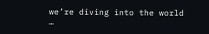we’re diving into the world …